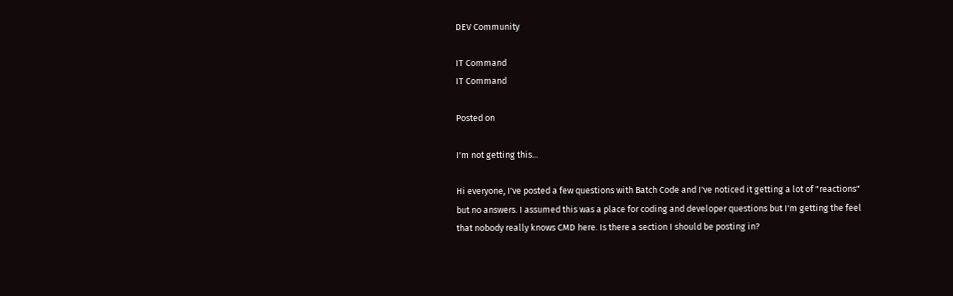DEV Community

IT Command
IT Command

Posted on

I'm not getting this...

Hi everyone, I've posted a few questions with Batch Code and I've noticed it getting a lot of "reactions" but no answers. I assumed this was a place for coding and developer questions but I'm getting the feel that nobody really knows CMD here. Is there a section I should be posting in?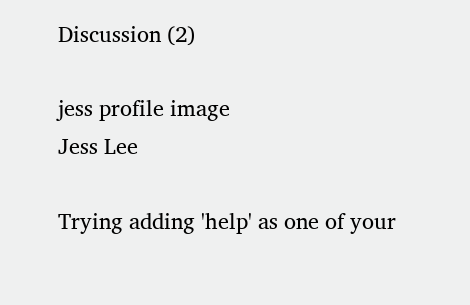Discussion (2)

jess profile image
Jess Lee

Trying adding 'help' as one of your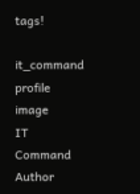tags!

it_command profile image
IT Command Author